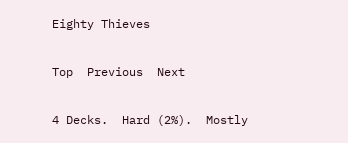Eighty Thieves

Top  Previous  Next

4 Decks.  Hard (2%).  Mostly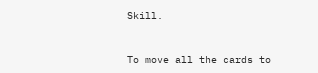Skill.



To move all the cards to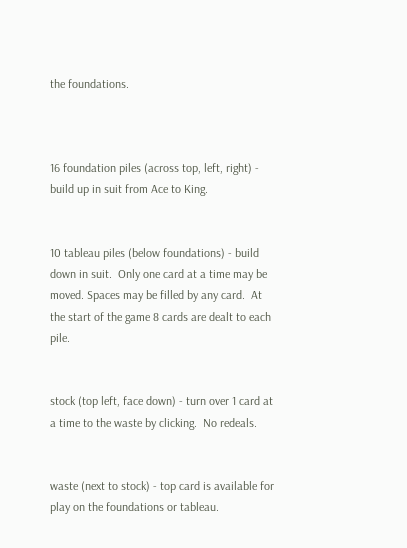the foundations.



16 foundation piles (across top, left, right) - build up in suit from Ace to King.


10 tableau piles (below foundations) - build down in suit.  Only one card at a time may be moved. Spaces may be filled by any card.  At the start of the game 8 cards are dealt to each pile.


stock (top left, face down) - turn over 1 card at a time to the waste by clicking.  No redeals.


waste (next to stock) - top card is available for play on the foundations or tableau.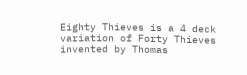Eighty Thieves is a 4 deck variation of Forty Thieves invented by Thomas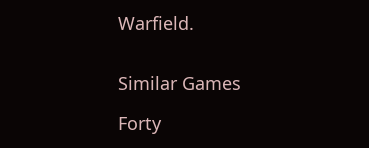Warfield.


Similar Games

Forty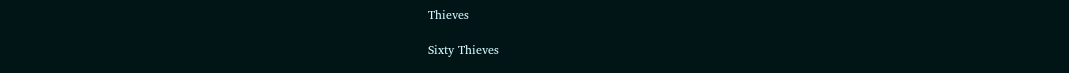Thieves

Sixty Thieves